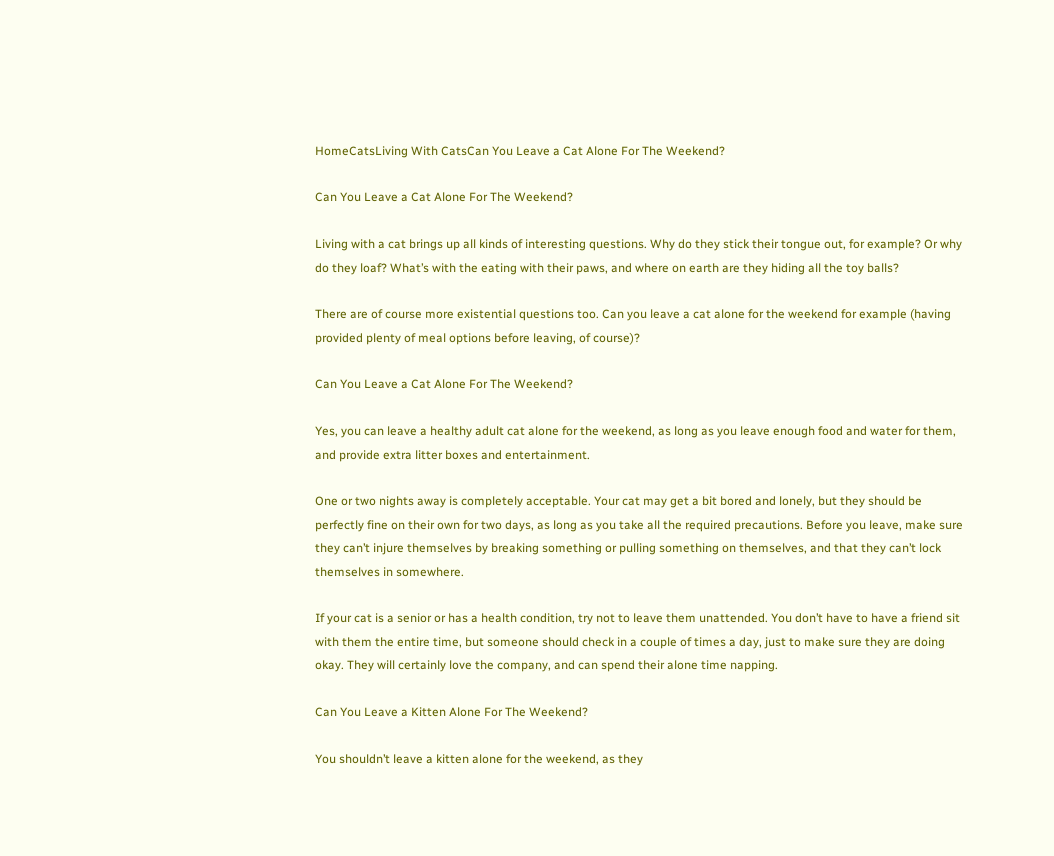HomeCatsLiving With CatsCan You Leave a Cat Alone For The Weekend?

Can You Leave a Cat Alone For The Weekend?

Living with a cat brings up all kinds of interesting questions. Why do they stick their tongue out, for example? Or why do they loaf? What’s with the eating with their paws, and where on earth are they hiding all the toy balls?

There are of course more existential questions too. Can you leave a cat alone for the weekend for example (having provided plenty of meal options before leaving, of course)?

Can You Leave a Cat Alone For The Weekend?

Yes, you can leave a healthy adult cat alone for the weekend, as long as you leave enough food and water for them, and provide extra litter boxes and entertainment.

One or two nights away is completely acceptable. Your cat may get a bit bored and lonely, but they should be perfectly fine on their own for two days, as long as you take all the required precautions. Before you leave, make sure they can’t injure themselves by breaking something or pulling something on themselves, and that they can’t lock themselves in somewhere.

If your cat is a senior or has a health condition, try not to leave them unattended. You don’t have to have a friend sit with them the entire time, but someone should check in a couple of times a day, just to make sure they are doing okay. They will certainly love the company, and can spend their alone time napping.

Can You Leave a Kitten Alone For The Weekend?

You shouldn’t leave a kitten alone for the weekend, as they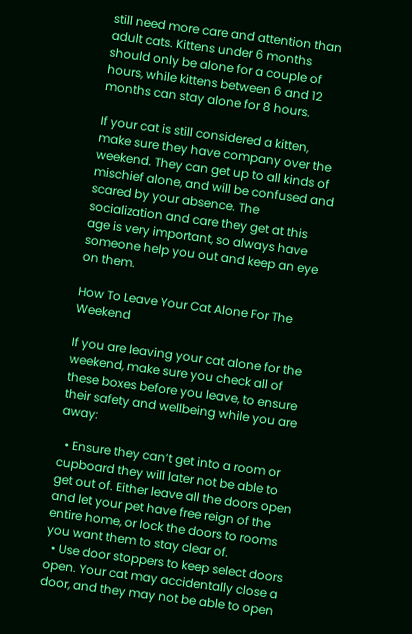still need more care and attention than adult cats. Kittens under 6 months should only be alone for a couple of hours, while kittens between 6 and 12 months can stay alone for 8 hours.

If your cat is still considered a kitten, make sure they have company over the weekend. They can get up to all kinds of mischief alone, and will be confused and scared by your absence. The socialization and care they get at this age is very important, so always have someone help you out and keep an eye on them.

How To Leave Your Cat Alone For The Weekend

If you are leaving your cat alone for the weekend, make sure you check all of these boxes before you leave, to ensure their safety and wellbeing while you are away:

  • Ensure they can’t get into a room or cupboard they will later not be able to get out of. Either leave all the doors open and let your pet have free reign of the entire home, or lock the doors to rooms you want them to stay clear of.
  • Use door stoppers to keep select doors open. Your cat may accidentally close a door, and they may not be able to open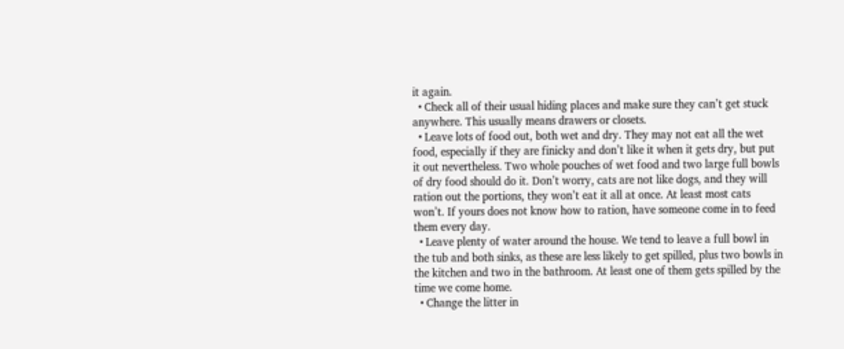it again.
  • Check all of their usual hiding places and make sure they can’t get stuck anywhere. This usually means drawers or closets.
  • Leave lots of food out, both wet and dry. They may not eat all the wet food, especially if they are finicky and don’t like it when it gets dry, but put it out nevertheless. Two whole pouches of wet food and two large full bowls of dry food should do it. Don’t worry, cats are not like dogs, and they will ration out the portions, they won’t eat it all at once. At least most cats won’t. If yours does not know how to ration, have someone come in to feed them every day.
  • Leave plenty of water around the house. We tend to leave a full bowl in the tub and both sinks, as these are less likely to get spilled, plus two bowls in the kitchen and two in the bathroom. At least one of them gets spilled by the time we come home.
  • Change the litter in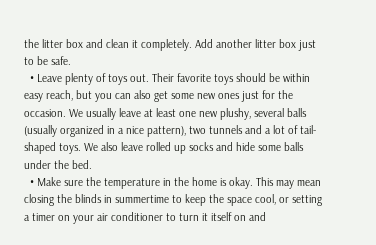the litter box and clean it completely. Add another litter box just to be safe.
  • Leave plenty of toys out. Their favorite toys should be within easy reach, but you can also get some new ones just for the occasion. We usually leave at least one new plushy, several balls (usually organized in a nice pattern), two tunnels and a lot of tail-shaped toys. We also leave rolled up socks and hide some balls under the bed.
  • Make sure the temperature in the home is okay. This may mean closing the blinds in summertime to keep the space cool, or setting a timer on your air conditioner to turn it itself on and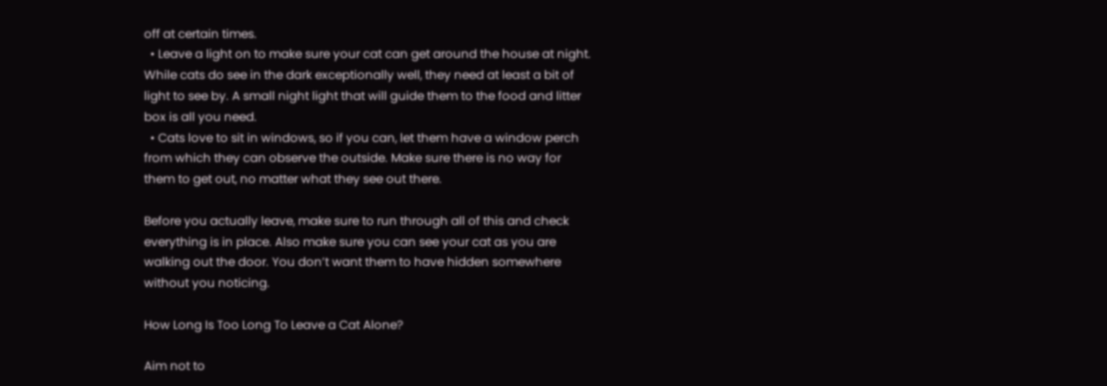off at certain times.
  • Leave a light on to make sure your cat can get around the house at night. While cats do see in the dark exceptionally well, they need at least a bit of light to see by. A small night light that will guide them to the food and litter box is all you need.
  • Cats love to sit in windows, so if you can, let them have a window perch from which they can observe the outside. Make sure there is no way for them to get out, no matter what they see out there.

Before you actually leave, make sure to run through all of this and check everything is in place. Also make sure you can see your cat as you are walking out the door. You don’t want them to have hidden somewhere without you noticing.

How Long Is Too Long To Leave a Cat Alone?

Aim not to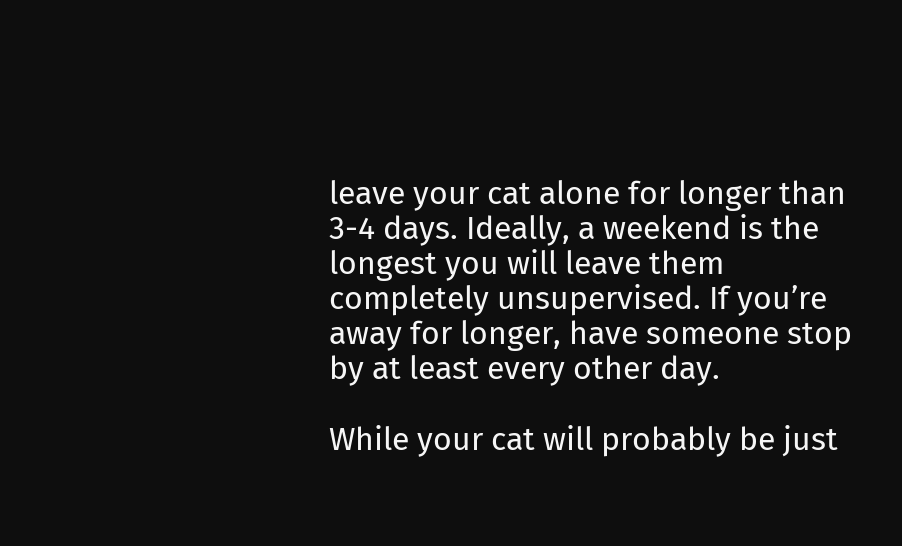leave your cat alone for longer than 3-4 days. Ideally, a weekend is the longest you will leave them completely unsupervised. If you’re away for longer, have someone stop by at least every other day.

While your cat will probably be just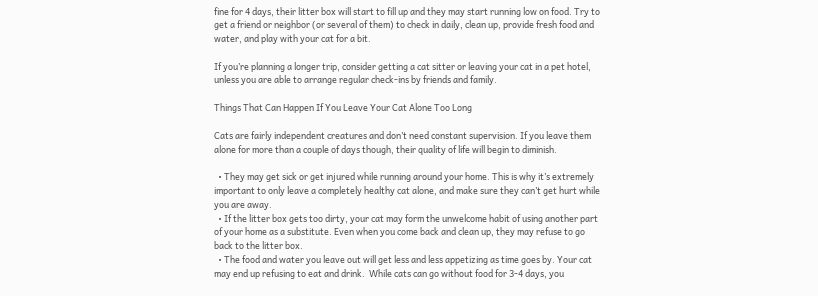fine for 4 days, their litter box will start to fill up and they may start running low on food. Try to get a friend or neighbor (or several of them) to check in daily, clean up, provide fresh food and water, and play with your cat for a bit.

If you’re planning a longer trip, consider getting a cat sitter or leaving your cat in a pet hotel, unless you are able to arrange regular check-ins by friends and family.

Things That Can Happen If You Leave Your Cat Alone Too Long

Cats are fairly independent creatures and don’t need constant supervision. If you leave them alone for more than a couple of days though, their quality of life will begin to diminish.

  • They may get sick or get injured while running around your home. This is why it’s extremely important to only leave a completely healthy cat alone, and make sure they can’t get hurt while you are away.
  • If the litter box gets too dirty, your cat may form the unwelcome habit of using another part of your home as a substitute. Even when you come back and clean up, they may refuse to go back to the litter box.
  • The food and water you leave out will get less and less appetizing as time goes by. Your cat may end up refusing to eat and drink.  While cats can go without food for 3-4 days, you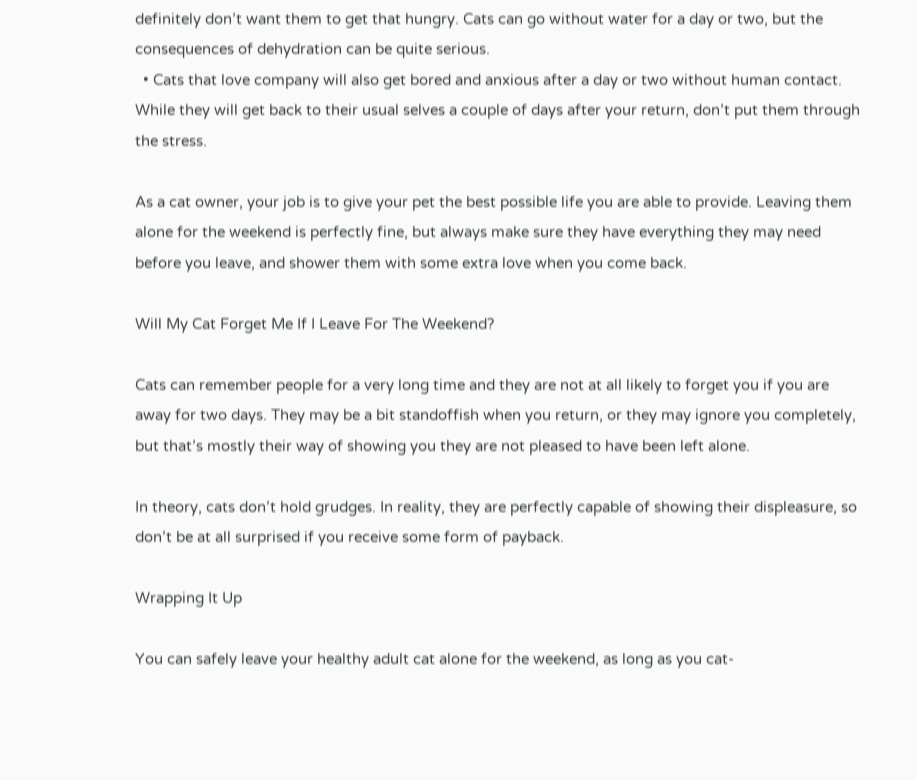definitely don’t want them to get that hungry. Cats can go without water for a day or two, but the consequences of dehydration can be quite serious.
  • Cats that love company will also get bored and anxious after a day or two without human contact. While they will get back to their usual selves a couple of days after your return, don’t put them through the stress.

As a cat owner, your job is to give your pet the best possible life you are able to provide. Leaving them alone for the weekend is perfectly fine, but always make sure they have everything they may need before you leave, and shower them with some extra love when you come back.

Will My Cat Forget Me If I Leave For The Weekend?

Cats can remember people for a very long time and they are not at all likely to forget you if you are away for two days. They may be a bit standoffish when you return, or they may ignore you completely, but that’s mostly their way of showing you they are not pleased to have been left alone.

In theory, cats don’t hold grudges. In reality, they are perfectly capable of showing their displeasure, so don’t be at all surprised if you receive some form of payback.

Wrapping It Up

You can safely leave your healthy adult cat alone for the weekend, as long as you cat-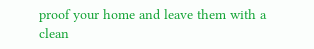proof your home and leave them with a clean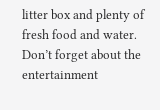litter box and plenty of fresh food and water. Don’t forget about the entertainment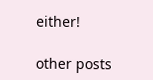either!

other posts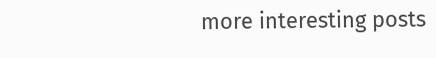more interesting posts